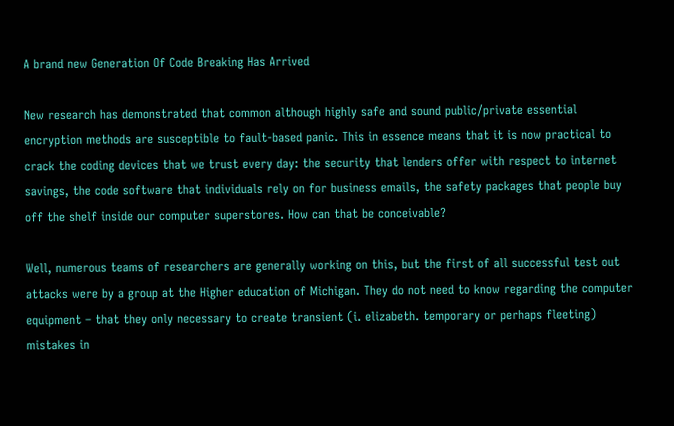A brand new Generation Of Code Breaking Has Arrived

New research has demonstrated that common although highly safe and sound public/private essential encryption methods are susceptible to fault-based panic. This in essence means that it is now practical to crack the coding devices that we trust every day: the security that lenders offer with respect to internet savings, the code software that individuals rely on for business emails, the safety packages that people buy off the shelf inside our computer superstores. How can that be conceivable?

Well, numerous teams of researchers are generally working on this, but the first of all successful test out attacks were by a group at the Higher education of Michigan. They do not need to know regarding the computer equipment – that they only necessary to create transient (i. elizabeth. temporary or perhaps fleeting) mistakes in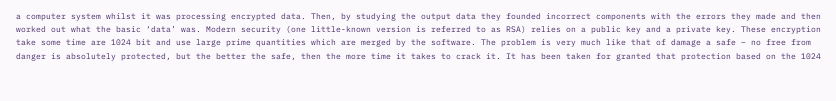a computer system whilst it was processing encrypted data. Then, by studying the output data they founded incorrect components with the errors they made and then worked out what the basic ‘data’ was. Modern security (one little-known version is referred to as RSA) relies on a public key and a private key. These encryption take some time are 1024 bit and use large prime quantities which are merged by the software. The problem is very much like that of damage a safe – no free from danger is absolutely protected, but the better the safe, then the more time it takes to crack it. It has been taken for granted that protection based on the 1024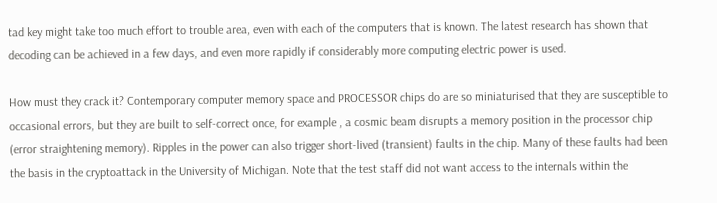tad key might take too much effort to trouble area, even with each of the computers that is known. The latest research has shown that decoding can be achieved in a few days, and even more rapidly if considerably more computing electric power is used.

How must they crack it? Contemporary computer memory space and PROCESSOR chips do are so miniaturised that they are susceptible to occasional errors, but they are built to self-correct once, for example , a cosmic beam disrupts a memory position in the processor chip (error straightening memory). Ripples in the power can also trigger short-lived (transient) faults in the chip. Many of these faults had been the basis in the cryptoattack in the University of Michigan. Note that the test staff did not want access to the internals within the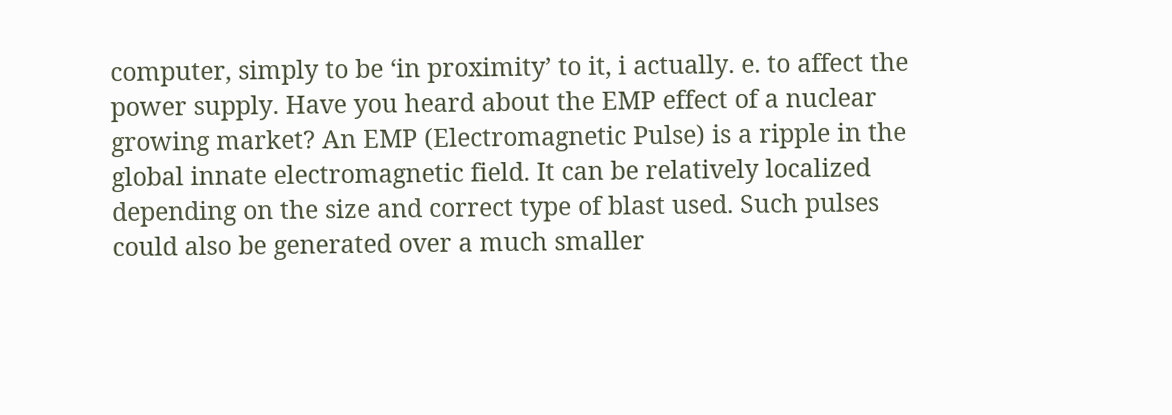computer, simply to be ‘in proximity’ to it, i actually. e. to affect the power supply. Have you heard about the EMP effect of a nuclear growing market? An EMP (Electromagnetic Pulse) is a ripple in the global innate electromagnetic field. It can be relatively localized depending on the size and correct type of blast used. Such pulses could also be generated over a much smaller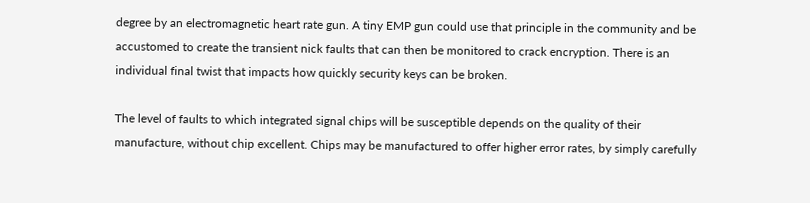degree by an electromagnetic heart rate gun. A tiny EMP gun could use that principle in the community and be accustomed to create the transient nick faults that can then be monitored to crack encryption. There is an individual final twist that impacts how quickly security keys can be broken.

The level of faults to which integrated signal chips will be susceptible depends on the quality of their manufacture, without chip excellent. Chips may be manufactured to offer higher error rates, by simply carefully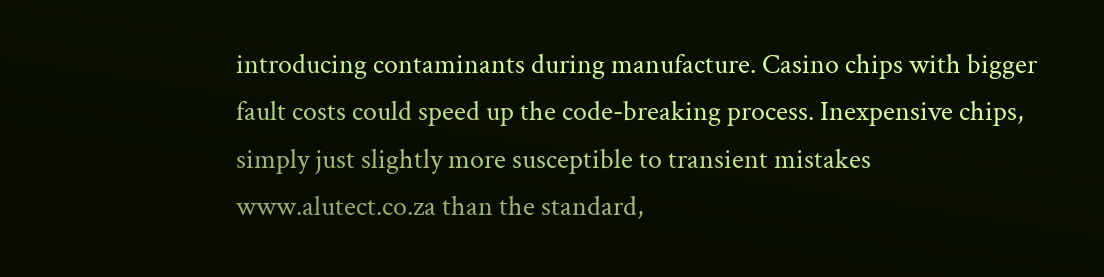introducing contaminants during manufacture. Casino chips with bigger fault costs could speed up the code-breaking process. Inexpensive chips, simply just slightly more susceptible to transient mistakes www.alutect.co.za than the standard,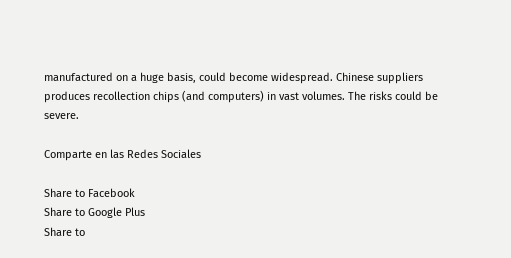manufactured on a huge basis, could become widespread. Chinese suppliers produces recollection chips (and computers) in vast volumes. The risks could be severe.

Comparte en las Redes Sociales

Share to Facebook
Share to Google Plus
Share to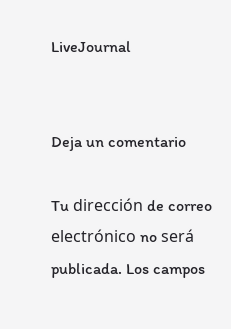LiveJournal


Deja un comentario

Tu dirección de correo electrónico no será publicada. Los campos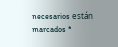necesarios están marcados *